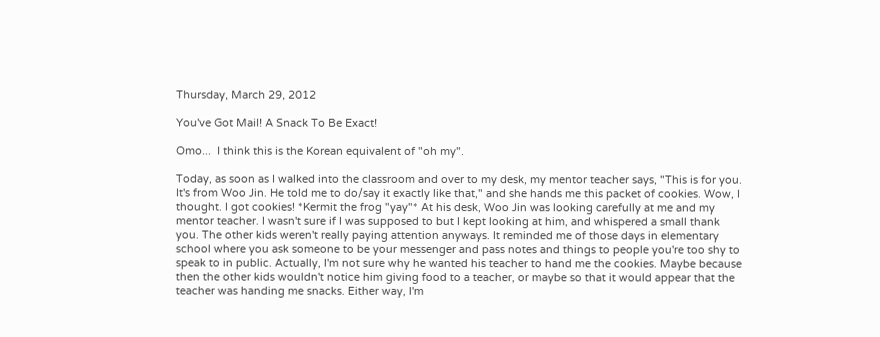Thursday, March 29, 2012

You've Got Mail! A Snack To Be Exact!

Omo...  I think this is the Korean equivalent of "oh my".

Today, as soon as I walked into the classroom and over to my desk, my mentor teacher says, "This is for you. It's from Woo Jin. He told me to do/say it exactly like that," and she hands me this packet of cookies. Wow, I thought. I got cookies! *Kermit the frog "yay"* At his desk, Woo Jin was looking carefully at me and my mentor teacher. I wasn't sure if I was supposed to but I kept looking at him, and whispered a small thank you. The other kids weren't really paying attention anyways. It reminded me of those days in elementary school where you ask someone to be your messenger and pass notes and things to people you're too shy to speak to in public. Actually, I'm not sure why he wanted his teacher to hand me the cookies. Maybe because then the other kids wouldn't notice him giving food to a teacher, or maybe so that it would appear that the teacher was handing me snacks. Either way, I'm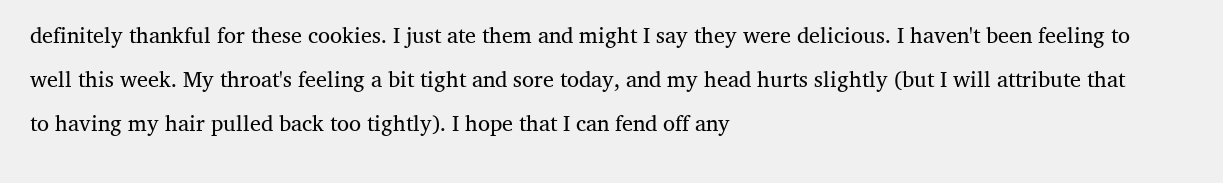definitely thankful for these cookies. I just ate them and might I say they were delicious. I haven't been feeling to well this week. My throat's feeling a bit tight and sore today, and my head hurts slightly (but I will attribute that to having my hair pulled back too tightly). I hope that I can fend off any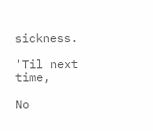sickness.

'Til next time,

No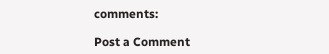comments:

Post a Comment